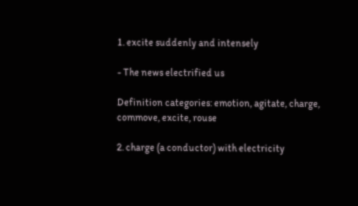1. excite suddenly and intensely

- The news electrified us

Definition categories: emotion, agitate, charge, commove, excite, rouse

2. charge (a conductor) with electricity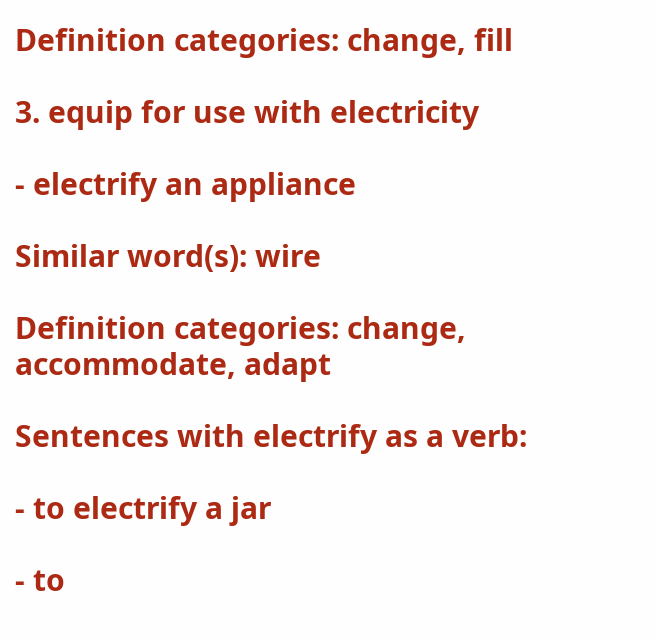Definition categories: change, fill

3. equip for use with electricity

- electrify an appliance

Similar word(s): wire

Definition categories: change, accommodate, adapt

Sentences with electrify as a verb:

- to electrify a jar

- to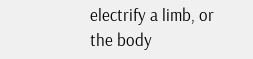electrify a limb, or the body